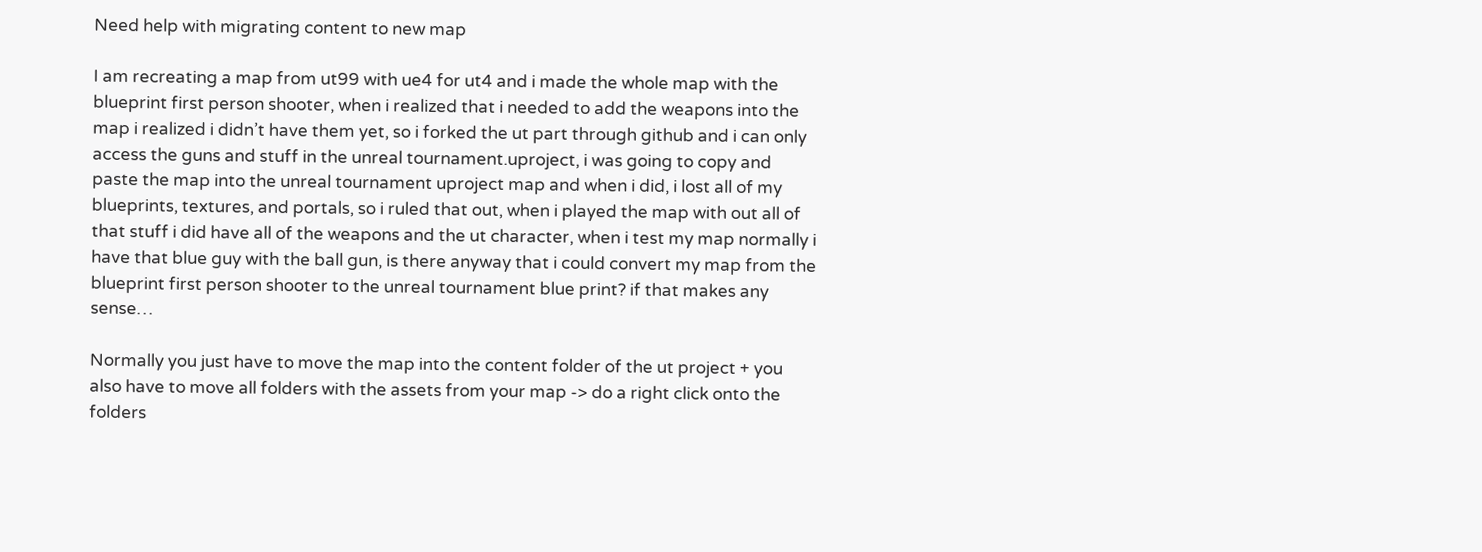Need help with migrating content to new map

I am recreating a map from ut99 with ue4 for ut4 and i made the whole map with the blueprint first person shooter, when i realized that i needed to add the weapons into the map i realized i didn’t have them yet, so i forked the ut part through github and i can only access the guns and stuff in the unreal tournament.uproject, i was going to copy and paste the map into the unreal tournament uproject map and when i did, i lost all of my blueprints, textures, and portals, so i ruled that out, when i played the map with out all of that stuff i did have all of the weapons and the ut character, when i test my map normally i have that blue guy with the ball gun, is there anyway that i could convert my map from the blueprint first person shooter to the unreal tournament blue print? if that makes any sense…

Normally you just have to move the map into the content folder of the ut project + you also have to move all folders with the assets from your map -> do a right click onto the folders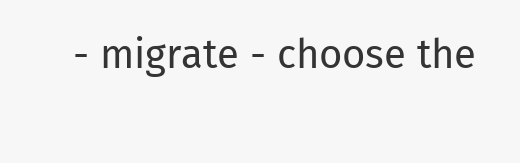- migrate - choose the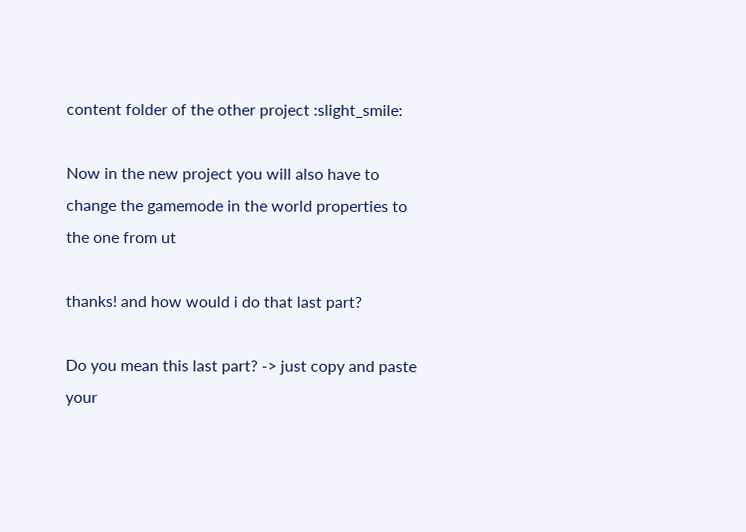content folder of the other project :slight_smile:

Now in the new project you will also have to change the gamemode in the world properties to the one from ut

thanks! and how would i do that last part?

Do you mean this last part? -> just copy and paste your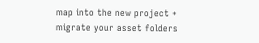map into the new project + migrate your asset folders